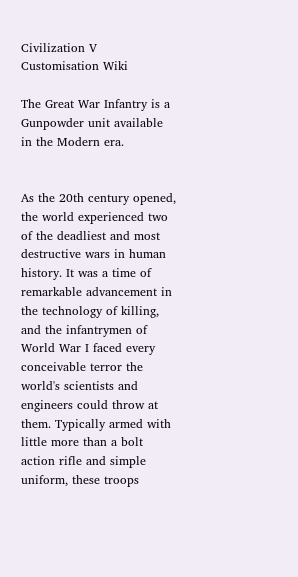Civilization V Customisation Wiki

The Great War Infantry is a Gunpowder unit available in the Modern era.


As the 20th century opened, the world experienced two of the deadliest and most destructive wars in human history. It was a time of remarkable advancement in the technology of killing, and the infantrymen of World War I faced every conceivable terror the world's scientists and engineers could throw at them. Typically armed with little more than a bolt action rifle and simple uniform, these troops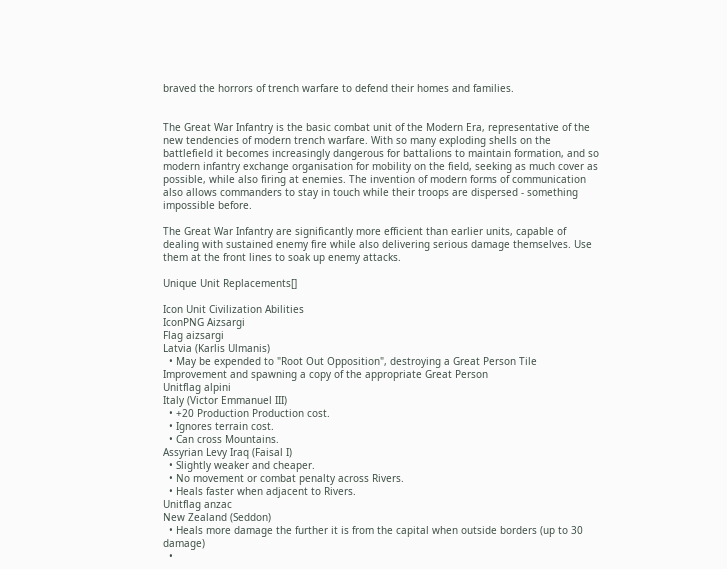braved the horrors of trench warfare to defend their homes and families.


The Great War Infantry is the basic combat unit of the Modern Era, representative of the new tendencies of modern trench warfare. With so many exploding shells on the battlefield it becomes increasingly dangerous for battalions to maintain formation, and so modern infantry exchange organisation for mobility on the field, seeking as much cover as possible, while also firing at enemies. The invention of modern forms of communication also allows commanders to stay in touch while their troops are dispersed - something impossible before.

The Great War Infantry are significantly more efficient than earlier units, capable of dealing with sustained enemy fire while also delivering serious damage themselves. Use them at the front lines to soak up enemy attacks.

Unique Unit Replacements[]

Icon Unit Civilization Abilities
IconPNG Aizsargi
Flag aizsargi
Latvia (Karlis Ulmanis)
  • May be expended to "Root Out Opposition", destroying a Great Person Tile Improvement and spawning a copy of the appropriate Great Person
Unitflag alpini
Italy (Victor Emmanuel III)
  • +20 Production Production cost.
  • Ignores terrain cost.
  • Can cross Mountains.
Assyrian Levy Iraq (Faisal I)
  • Slightly weaker and cheaper.
  • No movement or combat penalty across Rivers.
  • Heals faster when adjacent to Rivers.
Unitflag anzac
New Zealand (Seddon)
  • Heals more damage the further it is from the capital when outside borders (up to 30 damage)
  •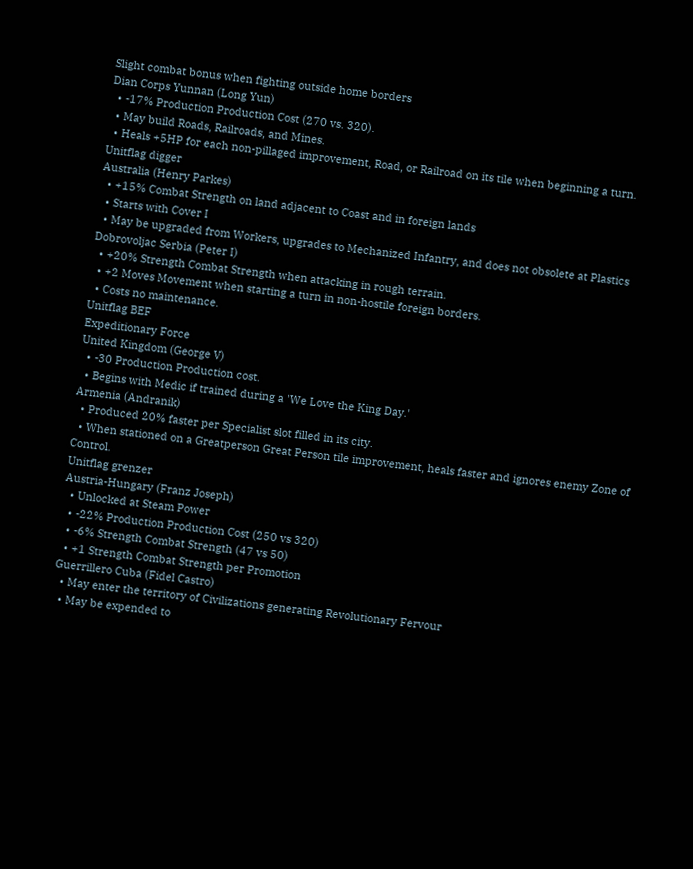Slight combat bonus when fighting outside home borders
Dian Corps Yunnan (Long Yun)
  • -17% Production Production Cost (270 vs. 320).
  • May build Roads, Railroads, and Mines.
  • Heals +5HP for each non-pillaged improvement, Road, or Railroad on its tile when beginning a turn.
Unitflag digger
Australia (Henry Parkes)
  • +15% Combat Strength on land adjacent to Coast and in foreign lands
  • Starts with Cover I
  • May be upgraded from Workers, upgrades to Mechanized Infantry, and does not obsolete at Plastics
Dobrovoljac Serbia (Peter I)
  • +20% Strength Combat Strength when attacking in rough terrain.
  • +2 Moves Movement when starting a turn in non-hostile foreign borders.
  • Costs no maintenance.
Unitflag BEF
Expeditionary Force
United Kingdom (George V)
  • -30 Production Production cost.
  • Begins with Medic if trained during a 'We Love the King Day.'
Armenia (Andranik)
  • Produced 20% faster per Specialist slot filled in its city.
  • When stationed on a Greatperson Great Person tile improvement, heals faster and ignores enemy Zone of Control.
Unitflag grenzer
Austria-Hungary (Franz Joseph)
  • Unlocked at Steam Power
  • -22% Production Production Cost (250 vs 320)
  • -6% Strength Combat Strength (47 vs 50)
  • +1 Strength Combat Strength per Promotion
Guerrillero Cuba (Fidel Castro)
  • May enter the territory of Civilizations generating Revolutionary Fervour
  • May be expended to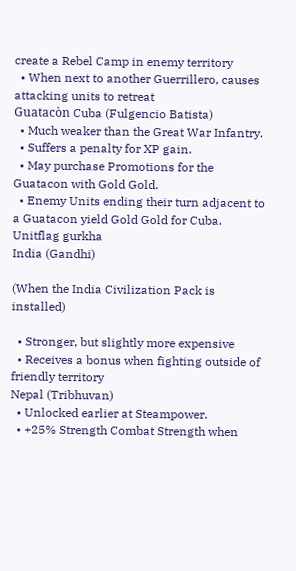create a Rebel Camp in enemy territory
  • When next to another Guerrillero, causes attacking units to retreat
Guatacòn Cuba (Fulgencio Batista)
  • Much weaker than the Great War Infantry.
  • Suffers a penalty for XP gain.
  • May purchase Promotions for the Guatacon with Gold Gold.
  • Enemy Units ending their turn adjacent to a Guatacon yield Gold Gold for Cuba.
Unitflag gurkha
India (Gandhi)

(When the India Civilization Pack is installed)

  • Stronger, but slightly more expensive
  • Receives a bonus when fighting outside of friendly territory
Nepal (Tribhuvan)
  • Unlocked earlier at Steampower.
  • +25% Strength Combat Strength when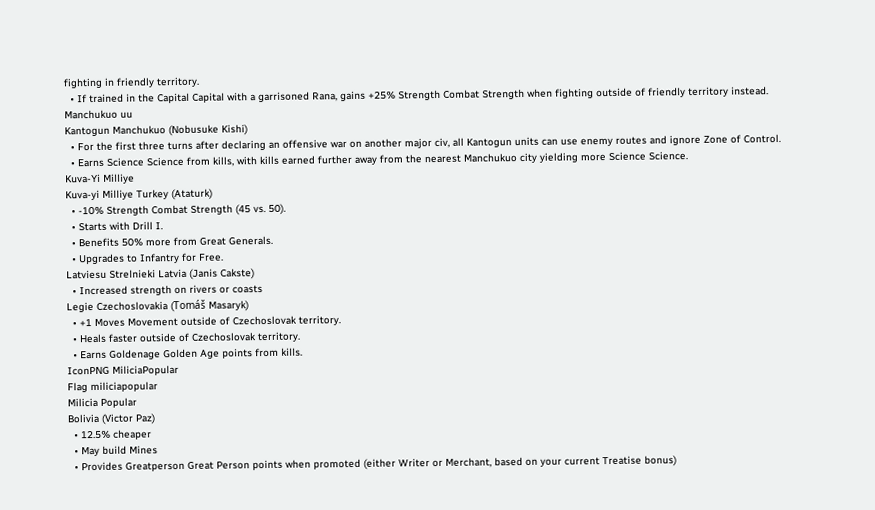fighting in friendly territory.
  • If trained in the Capital Capital with a garrisoned Rana, gains +25% Strength Combat Strength when fighting outside of friendly territory instead.
Manchukuo uu
Kantogun Manchukuo (Nobusuke Kishi)
  • For the first three turns after declaring an offensive war on another major civ, all Kantogun units can use enemy routes and ignore Zone of Control.
  • Earns Science Science from kills, with kills earned further away from the nearest Manchukuo city yielding more Science Science.
Kuva-Yi Milliye
Kuva-yi Milliye Turkey (Ataturk)
  • -10% Strength Combat Strength (45 vs. 50).
  • Starts with Drill I.
  • Benefits 50% more from Great Generals.
  • Upgrades to Infantry for Free.
Latviesu Strelnieki Latvia (Janis Cakste)
  • Increased strength on rivers or coasts
Legie Czechoslovakia (Tomáš Masaryk)
  • +1 Moves Movement outside of Czechoslovak territory.
  • Heals faster outside of Czechoslovak territory.
  • Earns Goldenage Golden Age points from kills.
IconPNG MiliciaPopular
Flag miliciapopular
Milicia Popular
Bolivia (Victor Paz)
  • 12.5% cheaper
  • May build Mines
  • Provides Greatperson Great Person points when promoted (either Writer or Merchant, based on your current Treatise bonus)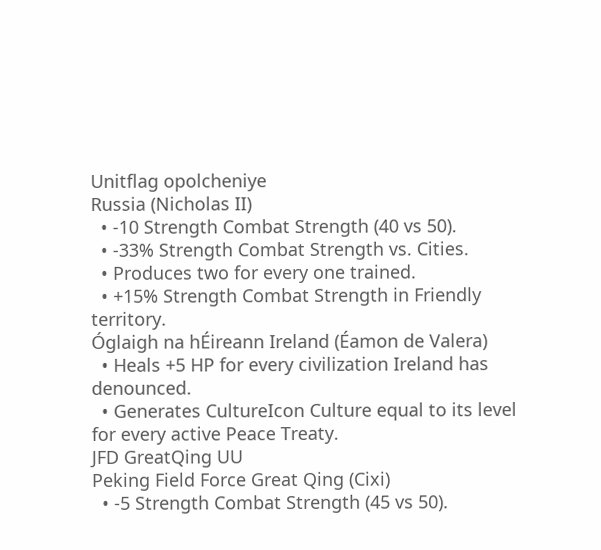Unitflag opolcheniye
Russia (Nicholas II)
  • -10 Strength Combat Strength (40 vs 50).
  • -33% Strength Combat Strength vs. Cities.
  • Produces two for every one trained.
  • +15% Strength Combat Strength in Friendly territory.
Óglaigh na hÉireann Ireland (Éamon de Valera)
  • Heals +5 HP for every civilization Ireland has denounced.
  • Generates CultureIcon Culture equal to its level for every active Peace Treaty.
JFD GreatQing UU
Peking Field Force Great Qing (Cixi)
  • -5 Strength Combat Strength (45 vs 50).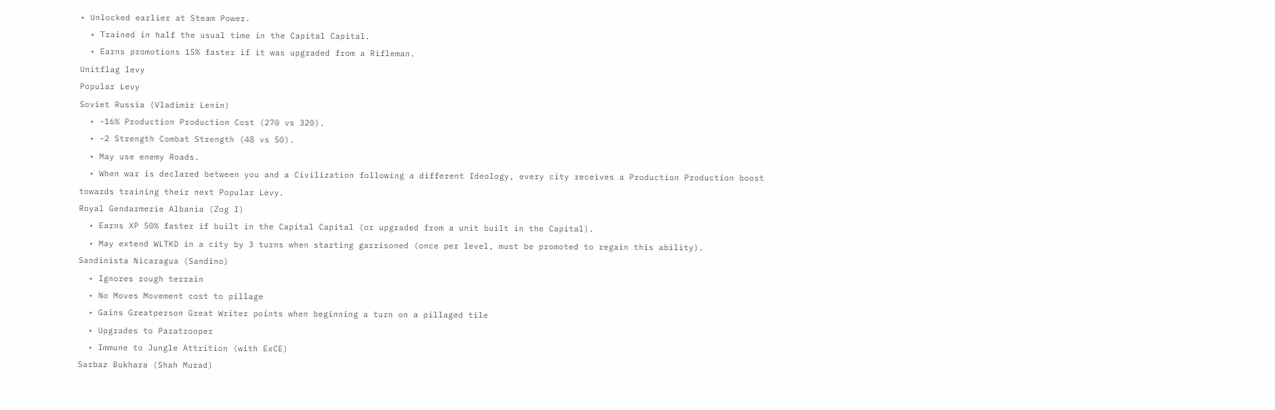• Unlocked earlier at Steam Power.
  • Trained in half the usual time in the Capital Capital.
  • Earns promotions 15% faster if it was upgraded from a Rifleman.
Unitflag levy
Popular Levy
Soviet Russia (Vladimir Lenin)
  • -16% Production Production Cost (270 vs 320).
  • -2 Strength Combat Strength (48 vs 50).
  • May use enemy Roads.
  • When war is declared between you and a Civilization following a different Ideology, every city receives a Production Production boost towards training their next Popular Levy.
Royal Gendarmerie Albania (Zog I)
  • Earns XP 50% faster if built in the Capital Capital (or upgraded from a unit built in the Capital).
  • May extend WLTKD in a city by 3 turns when starting garrisoned (once per level, must be promoted to regain this ability).
Sandinista Nicaragua (Sandino)
  • Ignores rough terrain
  • No Moves Movement cost to pillage
  • Gains Greatperson Great Writer points when beginning a turn on a pillaged tile
  • Upgrades to Paratrooper
  • Immune to Jungle Attrition (with ExCE)
Sarbaz Bukhara (Shah Murad)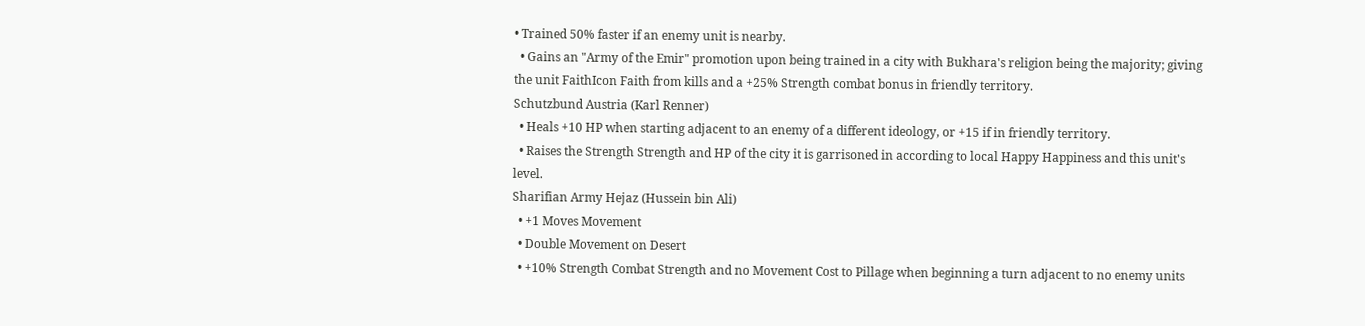• Trained 50% faster if an enemy unit is nearby.
  • Gains an "Army of the Emir" promotion upon being trained in a city with Bukhara's religion being the majority; giving the unit FaithIcon Faith from kills and a +25% Strength combat bonus in friendly territory.
Schutzbund Austria (Karl Renner)
  • Heals +10 HP when starting adjacent to an enemy of a different ideology, or +15 if in friendly territory.
  • Raises the Strength Strength and HP of the city it is garrisoned in according to local Happy Happiness and this unit's level.
Sharifian Army Hejaz (Hussein bin Ali)
  • +1 Moves Movement
  • Double Movement on Desert
  • +10% Strength Combat Strength and no Movement Cost to Pillage when beginning a turn adjacent to no enemy units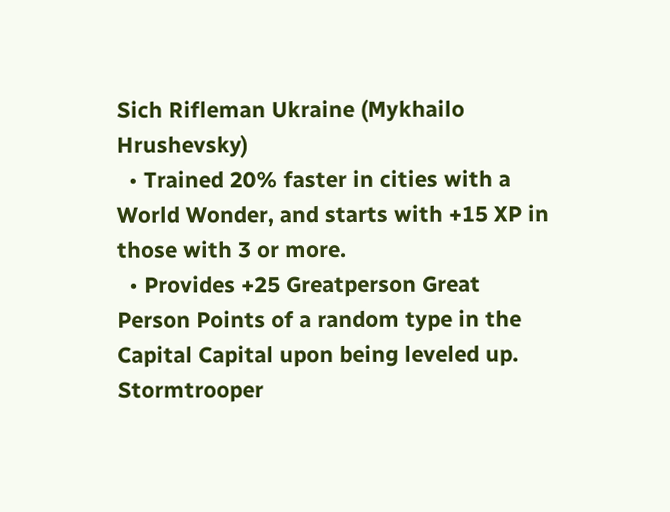Sich Rifleman Ukraine (Mykhailo Hrushevsky)
  • Trained 20% faster in cities with a World Wonder, and starts with +15 XP in those with 3 or more.
  • Provides +25 Greatperson Great Person Points of a random type in the Capital Capital upon being leveled up.
Stormtrooper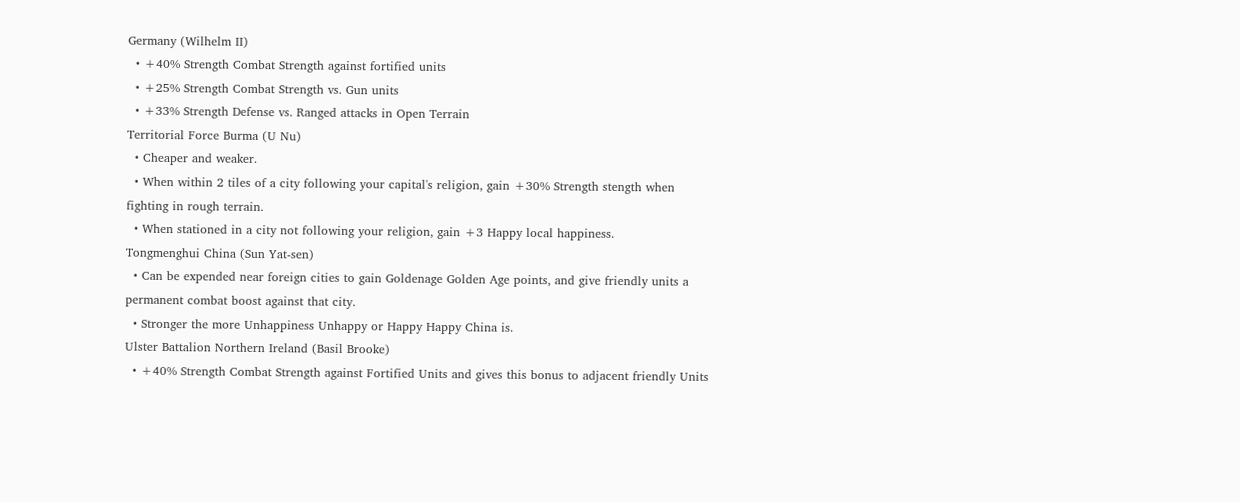Germany (Wilhelm II)
  • +40% Strength Combat Strength against fortified units
  • +25% Strength Combat Strength vs. Gun units
  • +33% Strength Defense vs. Ranged attacks in Open Terrain
Territorial Force Burma (U Nu)
  • Cheaper and weaker.
  • When within 2 tiles of a city following your capital's religion, gain +30% Strength stength when fighting in rough terrain.
  • When stationed in a city not following your religion, gain +3 Happy local happiness.
Tongmenghui China (Sun Yat-sen)
  • Can be expended near foreign cities to gain Goldenage Golden Age points, and give friendly units a permanent combat boost against that city.
  • Stronger the more Unhappiness Unhappy or Happy Happy China is.
Ulster Battalion Northern Ireland (Basil Brooke)
  • +40% Strength Combat Strength against Fortified Units and gives this bonus to adjacent friendly Units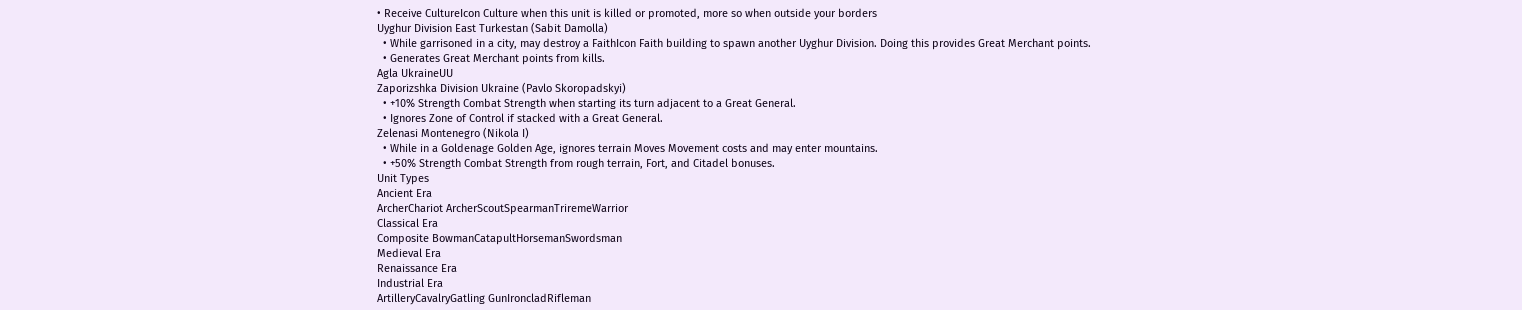• Receive CultureIcon Culture when this unit is killed or promoted, more so when outside your borders
Uyghur Division East Turkestan (Sabit Damolla)
  • While garrisoned in a city, may destroy a FaithIcon Faith building to spawn another Uyghur Division. Doing this provides Great Merchant points.
  • Generates Great Merchant points from kills.
Agla UkraineUU
Zaporizshka Division Ukraine (Pavlo Skoropadskyi)
  • +10% Strength Combat Strength when starting its turn adjacent to a Great General.
  • Ignores Zone of Control if stacked with a Great General.
Zelenasi Montenegro (Nikola I)
  • While in a Goldenage Golden Age, ignores terrain Moves Movement costs and may enter mountains.
  • +50% Strength Combat Strength from rough terrain, Fort, and Citadel bonuses.
Unit Types
Ancient Era
ArcherChariot ArcherScoutSpearmanTriremeWarrior
Classical Era
Composite BowmanCatapultHorsemanSwordsman
Medieval Era
Renaissance Era
Industrial Era
ArtilleryCavalryGatling GunIroncladRifleman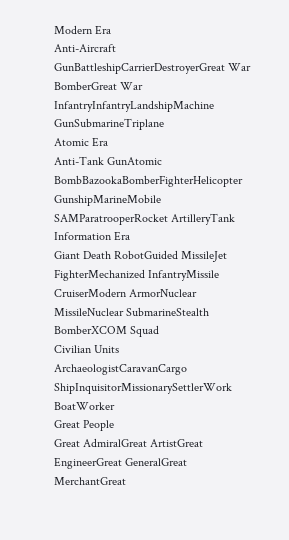Modern Era
Anti-Aircraft GunBattleshipCarrierDestroyerGreat War BomberGreat War InfantryInfantryLandshipMachine GunSubmarineTriplane
Atomic Era
Anti-Tank GunAtomic BombBazookaBomberFighterHelicopter GunshipMarineMobile SAMParatrooperRocket ArtilleryTank
Information Era
Giant Death RobotGuided MissileJet FighterMechanized InfantryMissile CruiserModern ArmorNuclear MissileNuclear SubmarineStealth BomberXCOM Squad
Civilian Units
ArchaeologistCaravanCargo ShipInquisitorMissionarySettlerWork BoatWorker
Great People
Great AdmiralGreat ArtistGreat EngineerGreat GeneralGreat MerchantGreat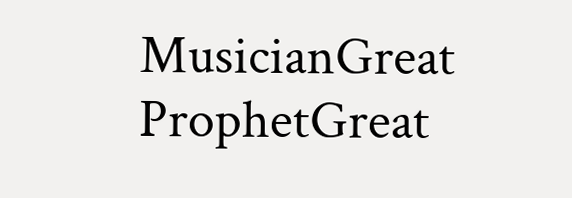MusicianGreat ProphetGreat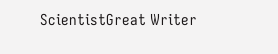ScientistGreat Writer